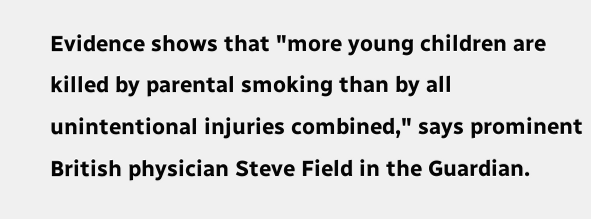Evidence shows that "more young children are killed by parental smoking than by all unintentional injuries combined," says prominent British physician Steve Field in the Guardian.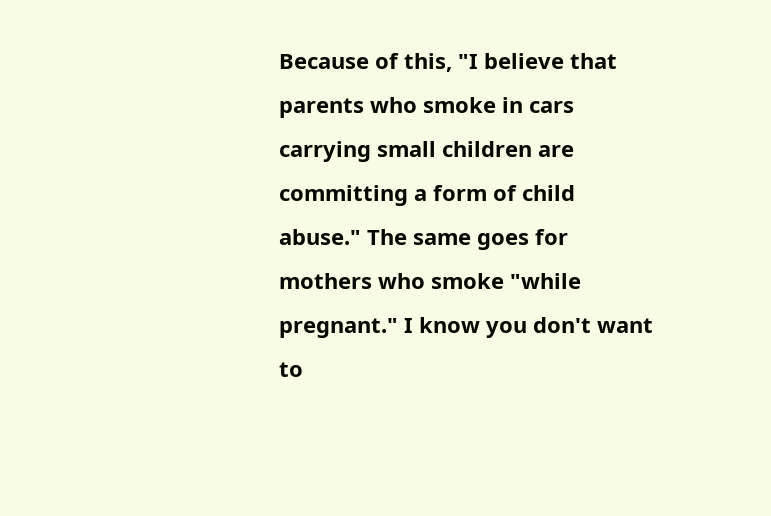Because of this, "I believe that parents who smoke in cars carrying small children are committing a form of child abuse." The same goes for mothers who smoke "while pregnant." I know you don't want to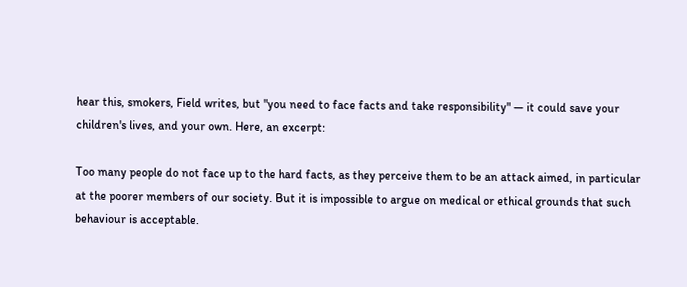hear this, smokers, Field writes, but "you need to face facts and take responsibility" — it could save your children's lives, and your own. Here, an excerpt:

Too many people do not face up to the hard facts, as they perceive them to be an attack aimed, in particular at the poorer members of our society. But it is impossible to argue on medical or ethical grounds that such behaviour is acceptable.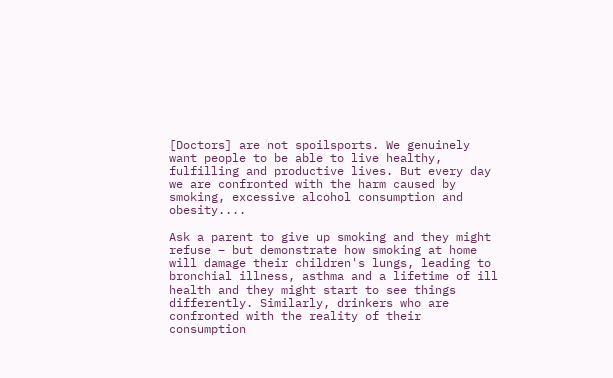[Doctors] are not spoilsports. We genuinely want people to be able to live healthy, fulfilling and productive lives. But every day we are confronted with the harm caused by smoking, excessive alcohol consumption and obesity....

Ask a parent to give up smoking and they might refuse – but demonstrate how smoking at home will damage their children's lungs, leading to bronchial illness, asthma and a lifetime of ill health and they might start to see things differently. Similarly, drinkers who are confronted with the reality of their consumption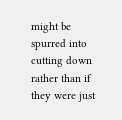might be spurred into cutting down rather than if they were just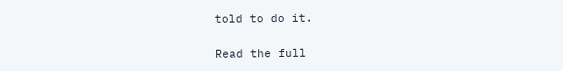told to do it.

Read the full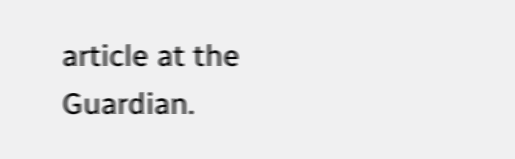article at the Guardian.